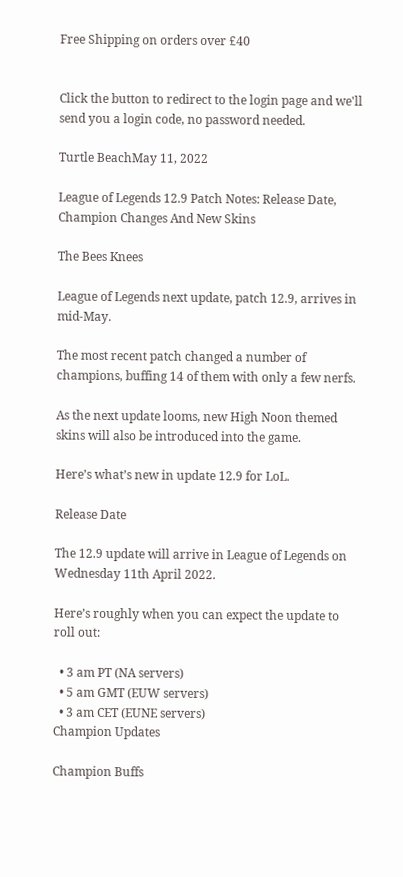Free Shipping on orders over £40


Click the button to redirect to the login page and we'll send you a login code, no password needed.

Turtle BeachMay 11, 2022

League of Legends 12.9 Patch Notes: Release Date, Champion Changes And New Skins

The Bees Knees

League of Legends next update, patch 12.9, arrives in mid-May.

The most recent patch changed a number of champions, buffing 14 of them with only a few nerfs.

As the next update looms, new High Noon themed skins will also be introduced into the game.

Here’s what’s new in update 12.9 for LoL.

Release Date

The 12.9 update will arrive in League of Legends on Wednesday 11th April 2022.

Here’s roughly when you can expect the update to roll out:

  • 3 am PT (NA servers)
  • 5 am GMT (EUW servers)
  • 3 am CET (EUNE servers)
Champion Updates

Champion Buffs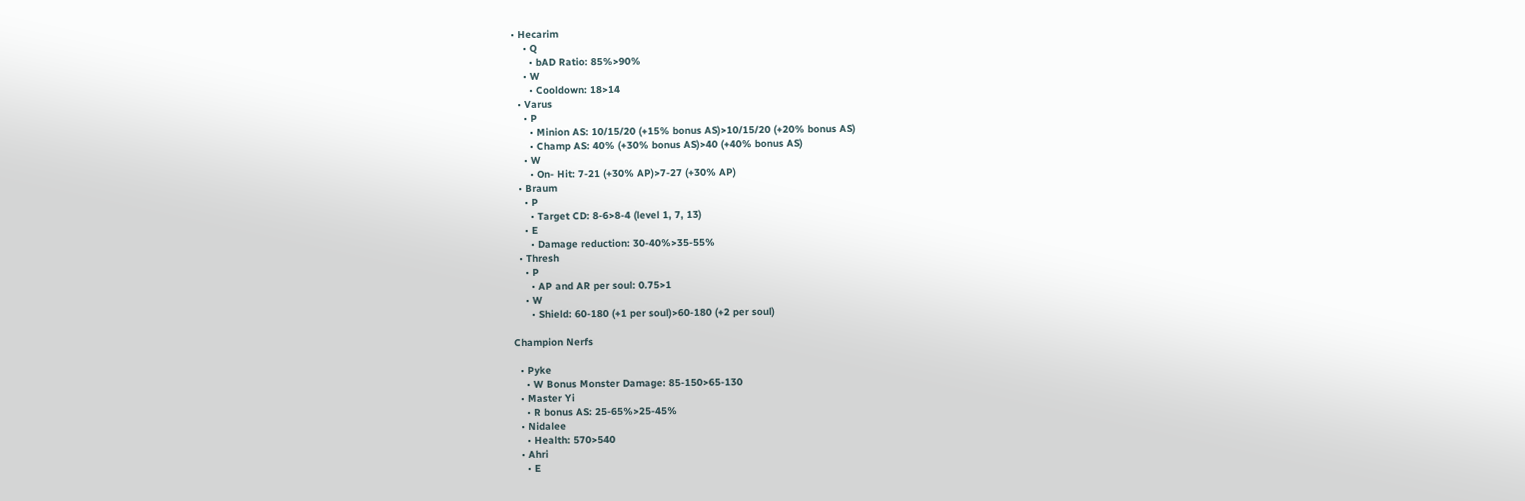• Hecarim
    • Q
      • bAD Ratio: 85%>90%
    • W
      • Cooldown: 18>14
  • Varus
    • P
      • Minion AS: 10/15/20 (+15% bonus AS)>10/15/20 (+20% bonus AS)
      • Champ AS: 40% (+30% bonus AS)>40 (+40% bonus AS)
    • W
      • On- Hit: 7-21 (+30% AP)>7-27 (+30% AP)
  • Braum
    • P
      • Target CD: 8-6>8-4 (level 1, 7, 13)
    • E
      • Damage reduction: 30-40%>35-55%
  • Thresh
    • P
      • AP and AR per soul: 0.75>1
    • W
      • Shield: 60-180 (+1 per soul)>60-180 (+2 per soul)

Champion Nerfs

  • Pyke
    • W Bonus Monster Damage: 85-150>65-130
  • Master Yi
    • R bonus AS: 25-65%>25-45%
  • Nidalee
    • Health: 570>540
  • Ahri
    • E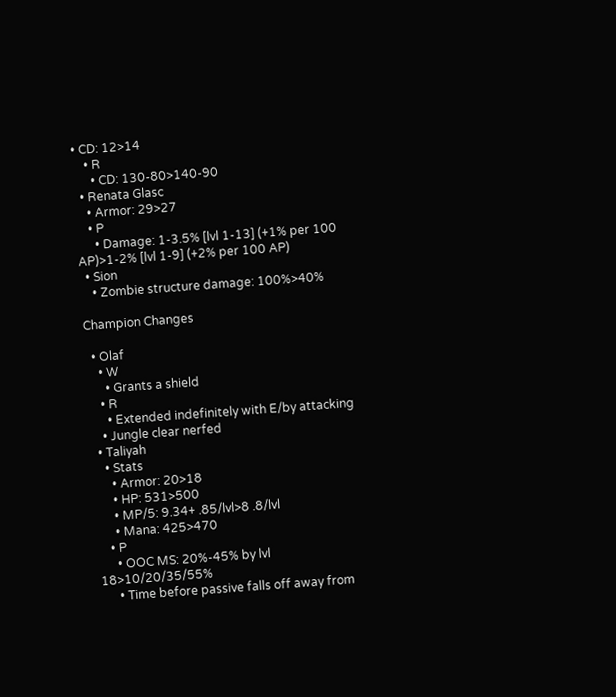• CD: 12>14
    • R
      • CD: 130-80>140-90
  • Renata Glasc
    • Armor: 29>27
    • P
      • Damage: 1-3.5% [lvl 1-13] (+1% per 100 AP)>1-2% [lvl 1-9] (+2% per 100 AP)
  • Sion
    • Zombie structure damage: 100%>40%

Champion Changes

  • Olaf
    • W
      • Grants a shield
    • R
      • Extended indefinitely with E/by attacking
    • Jungle clear nerfed
  • Taliyah
    • Stats
      • Armor: 20>18
      • HP: 531>500
      • MP/5: 9.34+ .85/lvl>8 .8/lvl
      • Mana: 425>470
    • P
      • OOC MS: 20%-45% by lvl 18>10/20/35/55%
      • Time before passive falls off away from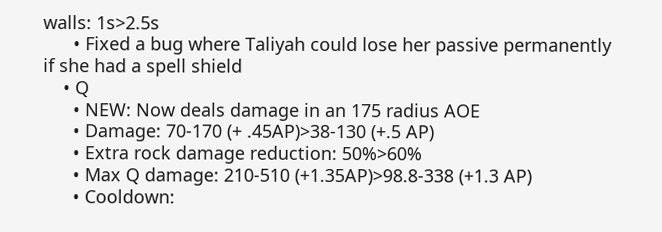walls: 1s>2.5s
      • Fixed a bug where Taliyah could lose her passive permanently if she had a spell shield
    • Q
      • NEW: Now deals damage in an 175 radius AOE
      • Damage: 70-170 (+ .45AP)>38-130 (+.5 AP)
      • Extra rock damage reduction: 50%>60%
      • Max Q damage: 210-510 (+1.35AP)>98.8-338 (+1.3 AP)
      • Cooldown: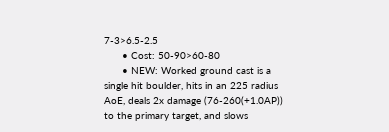7-3>6.5-2.5
      • Cost: 50-90>60-80
      • NEW: Worked ground cast is a single hit boulder, hits in an 225 radius AoE, deals 2x damage (76-260(+1.0AP)) to the primary target, and slows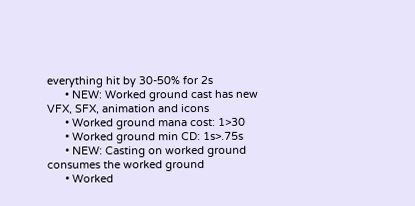everything hit by 30-50% for 2s
      • NEW: Worked ground cast has new VFX, SFX, animation and icons
      • Worked ground mana cost: 1>30
      • Worked ground min CD: 1s>.75s
      • NEW: Casting on worked ground consumes the worked ground
      • Worked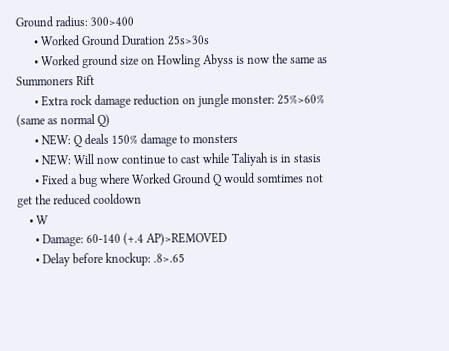Ground radius: 300>400
      • Worked Ground Duration 25s>30s
      • Worked ground size on Howling Abyss is now the same as Summoners Rift
      • Extra rock damage reduction on jungle monster: 25%>60% (same as normal Q)
      • NEW: Q deals 150% damage to monsters
      • NEW: Will now continue to cast while Taliyah is in stasis
      • Fixed a bug where Worked Ground Q would somtimes not get the reduced cooldown
    • W
      • Damage: 60-140 (+.4 AP)>REMOVED
      • Delay before knockup: .8>.65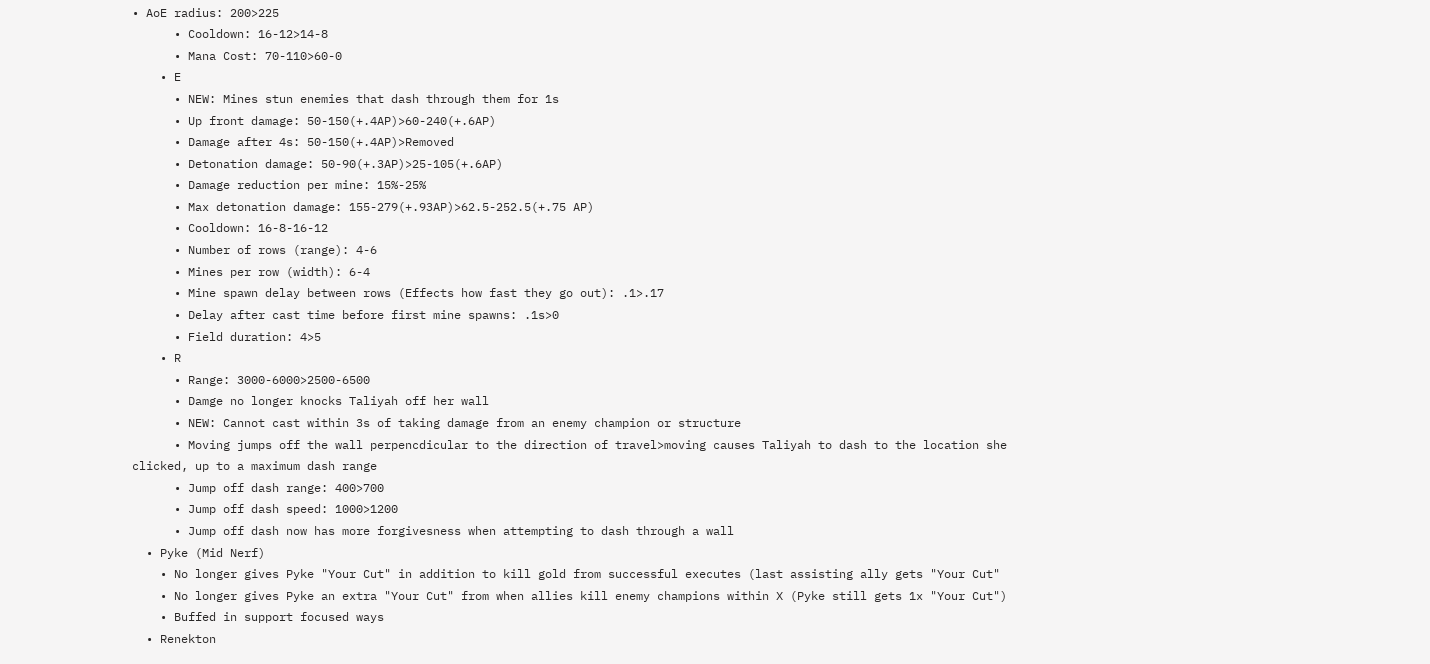• AoE radius: 200>225
      • Cooldown: 16-12>14-8
      • Mana Cost: 70-110>60-0
    • E
      • NEW: Mines stun enemies that dash through them for 1s
      • Up front damage: 50-150(+.4AP)>60-240(+.6AP)
      • Damage after 4s: 50-150(+.4AP)>Removed
      • Detonation damage: 50-90(+.3AP)>25-105(+.6AP)
      • Damage reduction per mine: 15%-25%
      • Max detonation damage: 155-279(+.93AP)>62.5-252.5(+.75 AP)
      • Cooldown: 16-8-16-12
      • Number of rows (range): 4-6
      • Mines per row (width): 6-4
      • Mine spawn delay between rows (Effects how fast they go out): .1>.17
      • Delay after cast time before first mine spawns: .1s>0
      • Field duration: 4>5
    • R
      • Range: 3000-6000>2500-6500
      • Damge no longer knocks Taliyah off her wall
      • NEW: Cannot cast within 3s of taking damage from an enemy champion or structure
      • Moving jumps off the wall perpencdicular to the direction of travel>moving causes Taliyah to dash to the location she clicked, up to a maximum dash range
      • Jump off dash range: 400>700
      • Jump off dash speed: 1000>1200
      • Jump off dash now has more forgivesness when attempting to dash through a wall
  • Pyke (Mid Nerf)
    • No longer gives Pyke "Your Cut" in addition to kill gold from successful executes (last assisting ally gets "Your Cut"
    • No longer gives Pyke an extra "Your Cut" from when allies kill enemy champions within X (Pyke still gets 1x "Your Cut")
    • Buffed in support focused ways
  • Renekton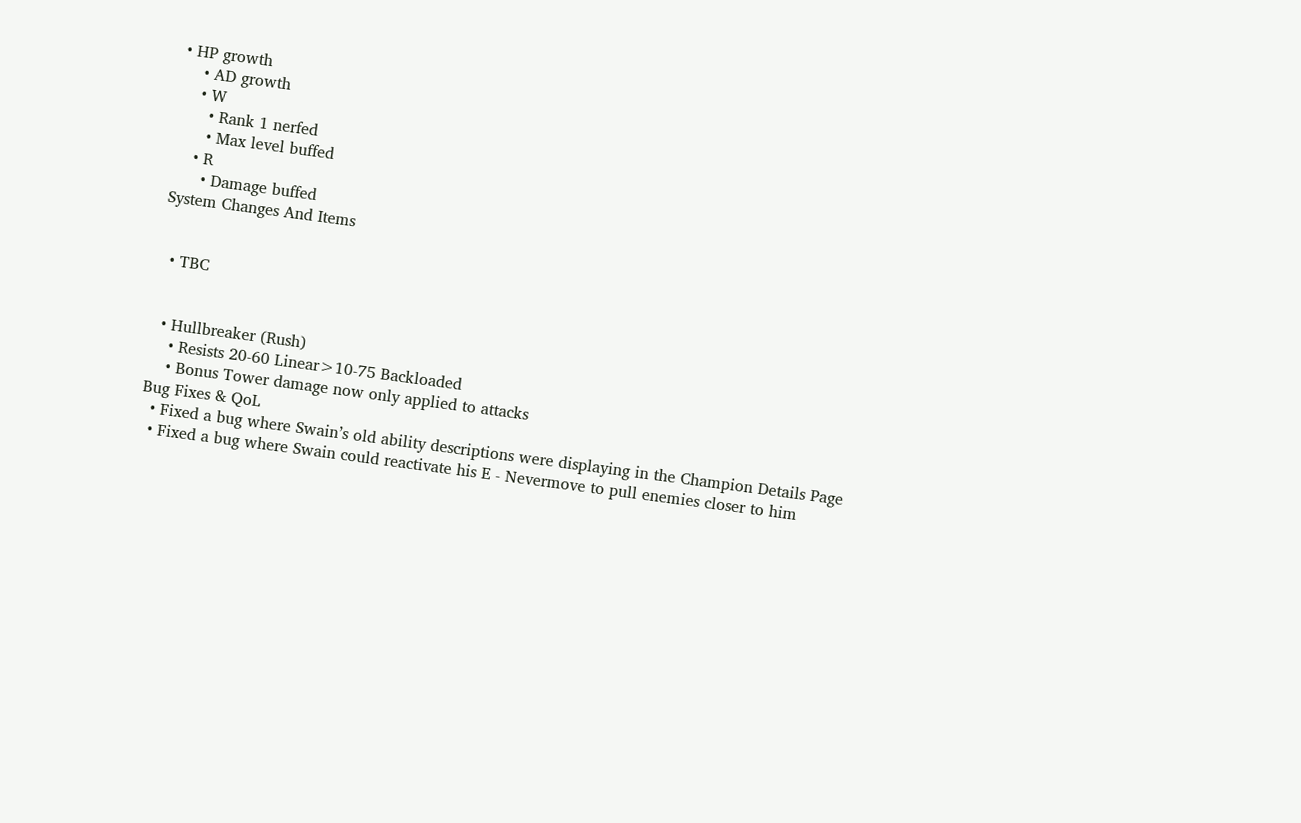• HP growth
    • AD growth
    • W
      • Rank 1 nerfed
      • Max level buffed
    • R
      • Damage buffed
System Changes And Items


  • TBC


  • Hullbreaker (Rush)
    • Resists 20-60 Linear>10-75 Backloaded
    • Bonus Tower damage now only applied to attacks
Bug Fixes & QoL
  • Fixed a bug where Swain’s old ability descriptions were displaying in the Champion Details Page
  • Fixed a bug where Swain could reactivate his E - Nevermove to pull enemies closer to him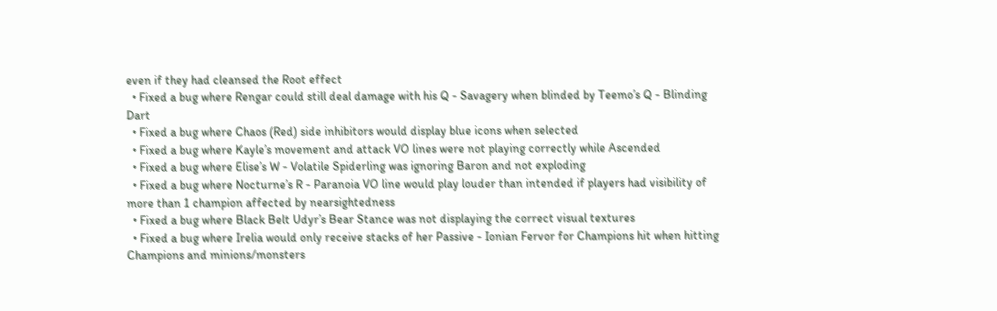even if they had cleansed the Root effect
  • Fixed a bug where Rengar could still deal damage with his Q - Savagery when blinded by Teemo’s Q - Blinding Dart
  • Fixed a bug where Chaos (Red) side inhibitors would display blue icons when selected
  • Fixed a bug where Kayle’s movement and attack VO lines were not playing correctly while Ascended
  • Fixed a bug where Elise’s W - Volatile Spiderling was ignoring Baron and not exploding
  • Fixed a bug where Nocturne’s R - Paranoia VO line would play louder than intended if players had visibility of more than 1 champion affected by nearsightedness
  • Fixed a bug where Black Belt Udyr’s Bear Stance was not displaying the correct visual textures
  • Fixed a bug where Irelia would only receive stacks of her Passive - Ionian Fervor for Champions hit when hitting Champions and minions/monsters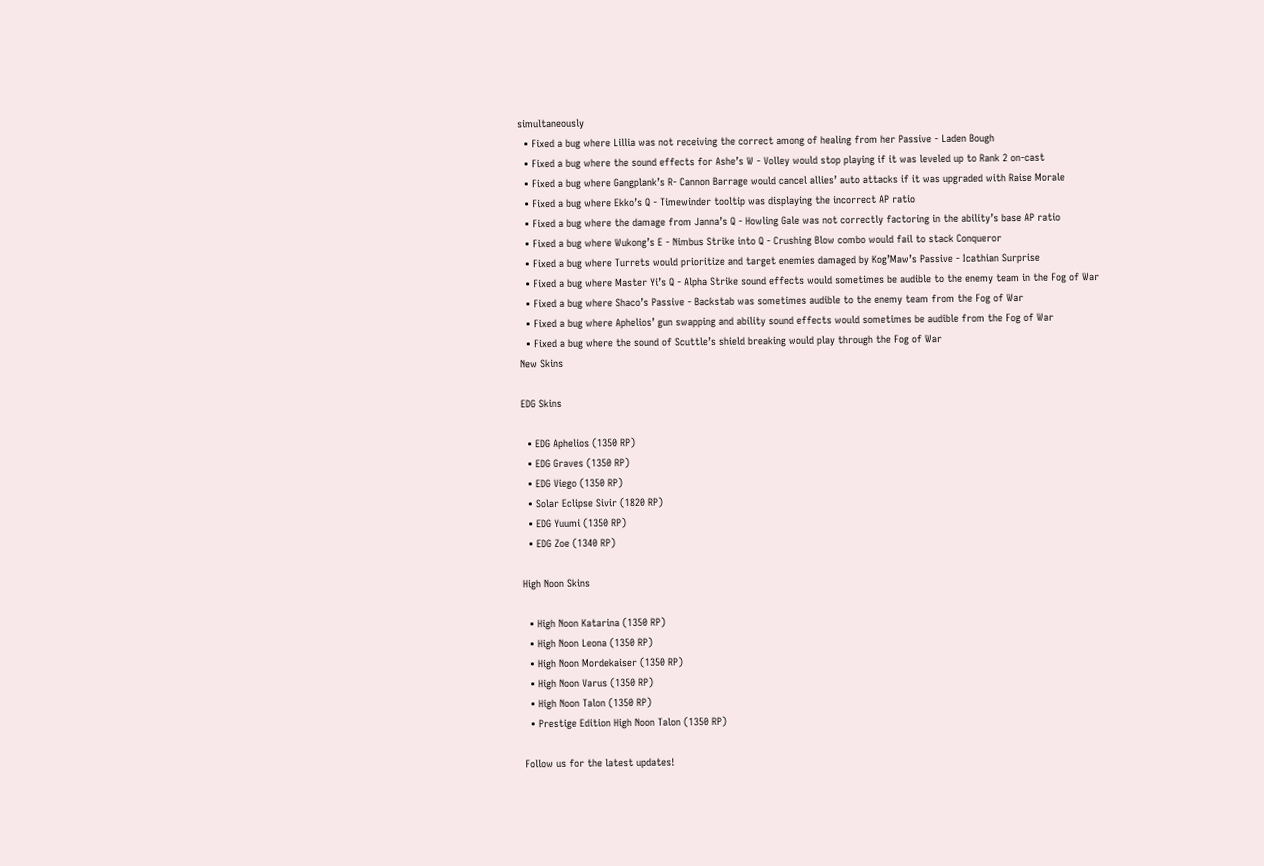simultaneously
  • Fixed a bug where Lillia was not receiving the correct among of healing from her Passive - Laden Bough
  • Fixed a bug where the sound effects for Ashe’s W - Volley would stop playing if it was leveled up to Rank 2 on-cast
  • Fixed a bug where Gangplank’s R- Cannon Barrage would cancel allies’ auto attacks if it was upgraded with Raise Morale
  • Fixed a bug where Ekko’s Q - Timewinder tooltip was displaying the incorrect AP ratio
  • Fixed a bug where the damage from Janna’s Q - Howling Gale was not correctly factoring in the ability’s base AP ratio
  • Fixed a bug where Wukong’s E - Nimbus Strike into Q - Crushing Blow combo would fail to stack Conqueror
  • Fixed a bug where Turrets would prioritize and target enemies damaged by Kog’Maw’s Passive - Icathian Surprise
  • Fixed a bug where Master Yi’s Q - Alpha Strike sound effects would sometimes be audible to the enemy team in the Fog of War
  • Fixed a bug where Shaco’s Passive - Backstab was sometimes audible to the enemy team from the Fog of War
  • Fixed a bug where Aphelios’ gun swapping and ability sound effects would sometimes be audible from the Fog of War
  • Fixed a bug where the sound of Scuttle’s shield breaking would play through the Fog of War
New Skins

EDG Skins

  • EDG Aphelios (1350 RP)
  • EDG Graves (1350 RP)
  • EDG Viego (1350 RP)
  • Solar Eclipse Sivir (1820 RP)
  • EDG Yuumi (1350 RP)
  • EDG Zoe (1340 RP)

High Noon Skins

  • High Noon Katarina (1350 RP)
  • High Noon Leona (1350 RP)
  • High Noon Mordekaiser (1350 RP)
  • High Noon Varus (1350 RP)
  • High Noon Talon (1350 RP)
  • Prestige Edition High Noon Talon (1350 RP)

Follow us for the latest updates!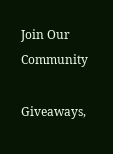Join Our Community

Giveaways,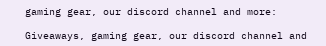gaming gear, our discord channel and more:

Giveaways, gaming gear, our discord channel and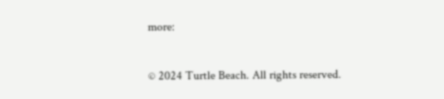more:

© 2024 Turtle Beach. All rights reserved.